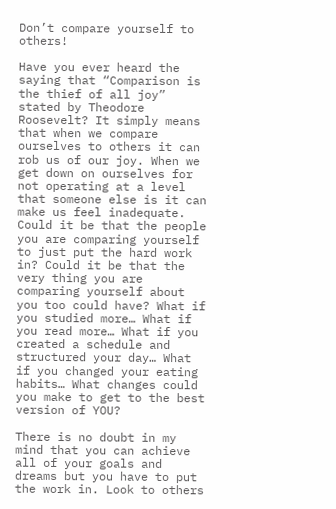Don’t compare yourself to others!

Have you ever heard the saying that “Comparison is the thief of all joy” stated by Theodore Roosevelt? It simply means that when we compare ourselves to others it can rob us of our joy. When we get down on ourselves for not operating at a level that someone else is it can make us feel inadequate. Could it be that the people you are comparing yourself to just put the hard work in? Could it be that the very thing you are comparing yourself about you too could have? What if you studied more… What if you read more… What if you created a schedule and structured your day… What if you changed your eating habits… What changes could you make to get to the best version of YOU?

There is no doubt in my mind that you can achieve all of your goals and dreams but you have to put the work in. Look to others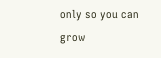only so you can grow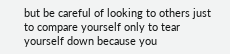but be careful of looking to others just to compare yourself only to tear yourself down because you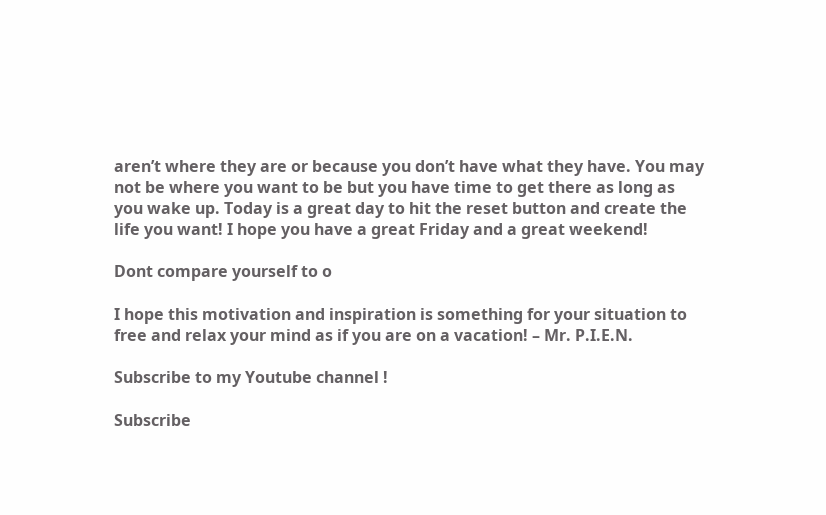aren’t where they are or because you don’t have what they have. You may not be where you want to be but you have time to get there as long as you wake up. Today is a great day to hit the reset button and create the life you want! I hope you have a great Friday and a great weekend!

Dont compare yourself to o

I hope this motivation and inspiration is something for your situation to free and relax your mind as if you are on a vacation! – Mr. P.I.E.N.

Subscribe to my Youtube channel !

Subscribe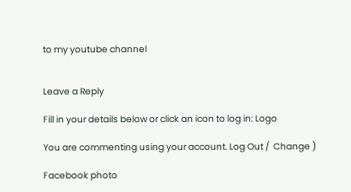to my youtube channel


Leave a Reply

Fill in your details below or click an icon to log in: Logo

You are commenting using your account. Log Out /  Change )

Facebook photo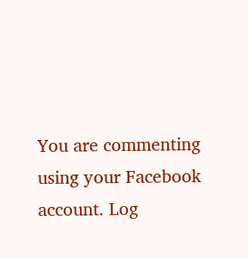You are commenting using your Facebook account. Log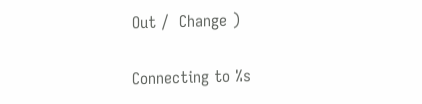Out /  Change )

Connecting to %s